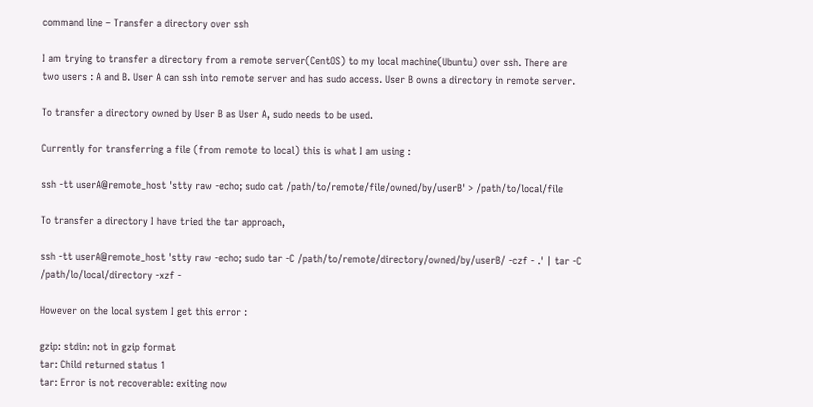command line – Transfer a directory over ssh

I am trying to transfer a directory from a remote server(CentOS) to my local machine(Ubuntu) over ssh. There are two users : A and B. User A can ssh into remote server and has sudo access. User B owns a directory in remote server.

To transfer a directory owned by User B as User A, sudo needs to be used.

Currently for transferring a file (from remote to local) this is what I am using :

ssh -tt userA@remote_host 'stty raw -echo; sudo cat /path/to/remote/file/owned/by/userB' > /path/to/local/file

To transfer a directory I have tried the tar approach,

ssh -tt userA@remote_host 'stty raw -echo; sudo tar -C /path/to/remote/directory/owned/by/userB/ -czf - .' | tar -C /path/lo/local/directory -xzf -

However on the local system I get this error :

gzip: stdin: not in gzip format
tar: Child returned status 1
tar: Error is not recoverable: exiting now